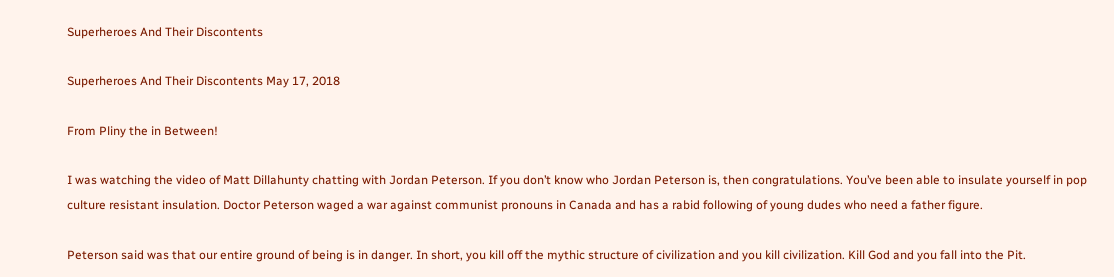Superheroes And Their Discontents

Superheroes And Their Discontents May 17, 2018

From Pliny the in Between!

I was watching the video of Matt Dillahunty chatting with Jordan Peterson. If you don’t know who Jordan Peterson is, then congratulations. You’ve been able to insulate yourself in pop culture resistant insulation. Doctor Peterson waged a war against communist pronouns in Canada and has a rabid following of young dudes who need a father figure.

Peterson said was that our entire ground of being is in danger. In short, you kill off the mythic structure of civilization and you kill civilization. Kill God and you fall into the Pit.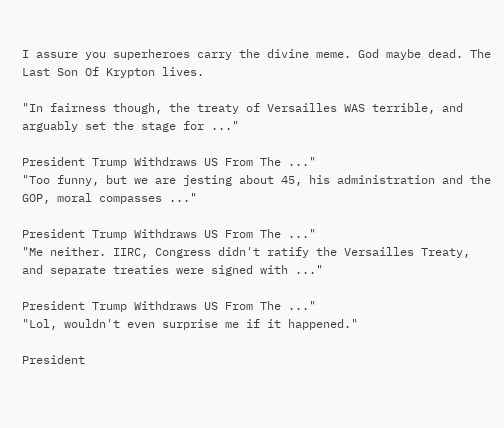I assure you superheroes carry the divine meme. God maybe dead. The Last Son Of Krypton lives.

"In fairness though, the treaty of Versailles WAS terrible, and arguably set the stage for ..."

President Trump Withdraws US From The ..."
"Too funny, but we are jesting about 45, his administration and the GOP, moral compasses ..."

President Trump Withdraws US From The ..."
"Me neither. IIRC, Congress didn't ratify the Versailles Treaty, and separate treaties were signed with ..."

President Trump Withdraws US From The ..."
"Lol, wouldn't even surprise me if it happened."

President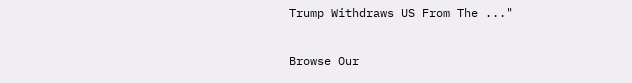Trump Withdraws US From The ..."

Browse Our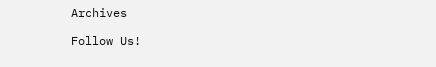Archives

Follow Us!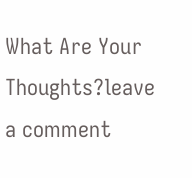What Are Your Thoughts?leave a comment